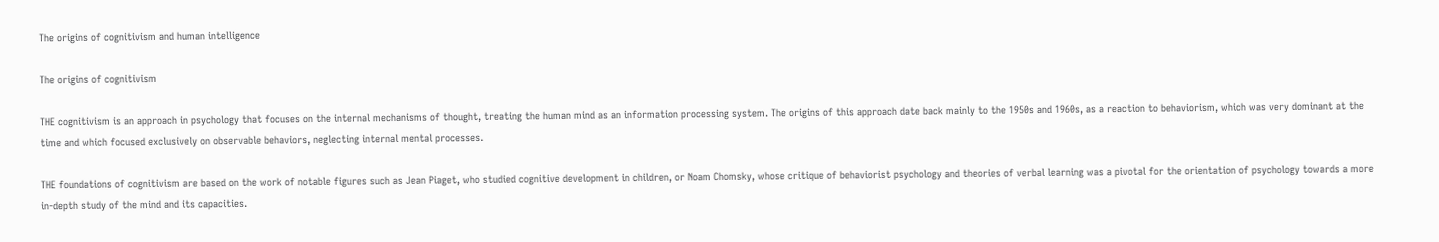The origins of cognitivism and human intelligence

The origins of cognitivism

THE cognitivism is an approach in psychology that focuses on the internal mechanisms of thought, treating the human mind as an information processing system. The origins of this approach date back mainly to the 1950s and 1960s, as a reaction to behaviorism, which was very dominant at the time and which focused exclusively on observable behaviors, neglecting internal mental processes.

THE foundations of cognitivism are based on the work of notable figures such as Jean Piaget, who studied cognitive development in children, or Noam Chomsky, whose critique of behaviorist psychology and theories of verbal learning was a pivotal for the orientation of psychology towards a more in-depth study of the mind and its capacities.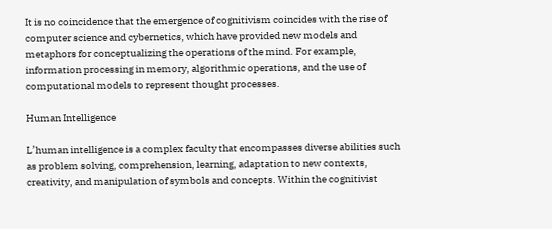It is no coincidence that the emergence of cognitivism coincides with the rise of computer science and cybernetics, which have provided new models and metaphors for conceptualizing the operations of the mind. For example, information processing in memory, algorithmic operations, and the use of computational models to represent thought processes.

Human Intelligence

L’human intelligence is a complex faculty that encompasses diverse abilities such as problem solving, comprehension, learning, adaptation to new contexts, creativity, and manipulation of symbols and concepts. Within the cognitivist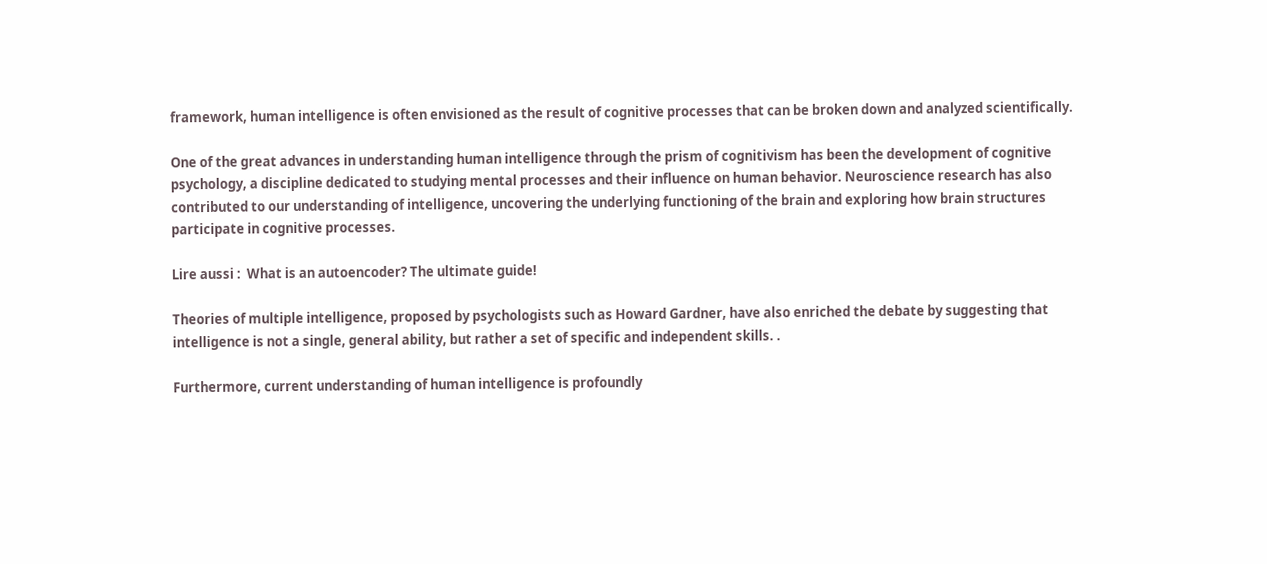framework, human intelligence is often envisioned as the result of cognitive processes that can be broken down and analyzed scientifically.

One of the great advances in understanding human intelligence through the prism of cognitivism has been the development of cognitive psychology, a discipline dedicated to studying mental processes and their influence on human behavior. Neuroscience research has also contributed to our understanding of intelligence, uncovering the underlying functioning of the brain and exploring how brain structures participate in cognitive processes.

Lire aussi :  What is an autoencoder? The ultimate guide!

Theories of multiple intelligence, proposed by psychologists such as Howard Gardner, have also enriched the debate by suggesting that intelligence is not a single, general ability, but rather a set of specific and independent skills. .

Furthermore, current understanding of human intelligence is profoundly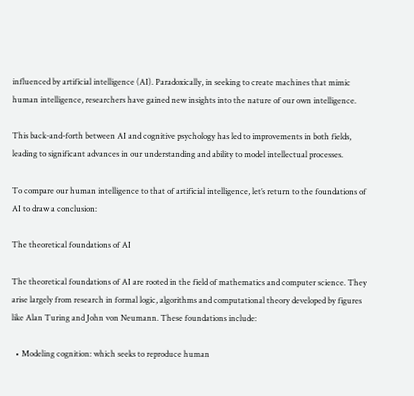influenced by artificial intelligence (AI). Paradoxically, in seeking to create machines that mimic human intelligence, researchers have gained new insights into the nature of our own intelligence.

This back-and-forth between AI and cognitive psychology has led to improvements in both fields, leading to significant advances in our understanding and ability to model intellectual processes.

To compare our human intelligence to that of artificial intelligence, let’s return to the foundations of AI to draw a conclusion:

The theoretical foundations of AI

The theoretical foundations of AI are rooted in the field of mathematics and computer science. They arise largely from research in formal logic, algorithms and computational theory developed by figures like Alan Turing and John von Neumann. These foundations include:

  • Modeling cognition: which seeks to reproduce human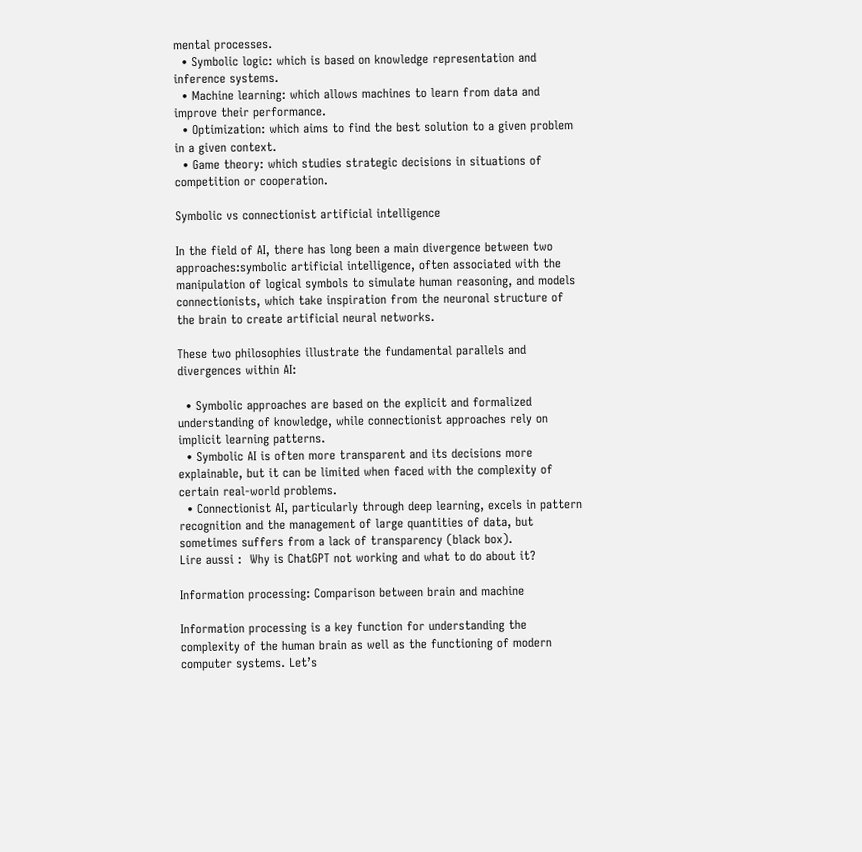mental processes.
  • Symbolic logic: which is based on knowledge representation and inference systems.
  • Machine learning: which allows machines to learn from data and improve their performance.
  • Optimization: which aims to find the best solution to a given problem in a given context.
  • Game theory: which studies strategic decisions in situations of competition or cooperation.

Symbolic vs connectionist artificial intelligence

In the field of AI, there has long been a main divergence between two approaches:symbolic artificial intelligence, often associated with the manipulation of logical symbols to simulate human reasoning, and models connectionists, which take inspiration from the neuronal structure of the brain to create artificial neural networks.

These two philosophies illustrate the fundamental parallels and divergences within AI:

  • Symbolic approaches are based on the explicit and formalized understanding of knowledge, while connectionist approaches rely on implicit learning patterns.
  • Symbolic AI is often more transparent and its decisions more explainable, but it can be limited when faced with the complexity of certain real-world problems.
  • Connectionist AI, particularly through deep learning, excels in pattern recognition and the management of large quantities of data, but sometimes suffers from a lack of transparency (black box).
Lire aussi :  Why is ChatGPT not working and what to do about it?

Information processing: Comparison between brain and machine

Information processing is a key function for understanding the complexity of the human brain as well as the functioning of modern computer systems. Let’s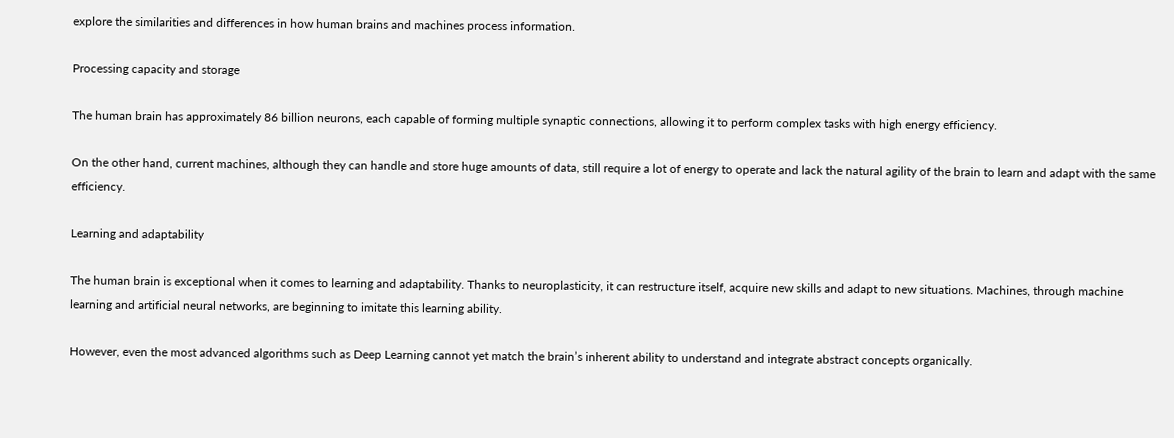explore the similarities and differences in how human brains and machines process information.

Processing capacity and storage

The human brain has approximately 86 billion neurons, each capable of forming multiple synaptic connections, allowing it to perform complex tasks with high energy efficiency.

On the other hand, current machines, although they can handle and store huge amounts of data, still require a lot of energy to operate and lack the natural agility of the brain to learn and adapt with the same efficiency.

Learning and adaptability

The human brain is exceptional when it comes to learning and adaptability. Thanks to neuroplasticity, it can restructure itself, acquire new skills and adapt to new situations. Machines, through machine learning and artificial neural networks, are beginning to imitate this learning ability.

However, even the most advanced algorithms such as Deep Learning cannot yet match the brain’s inherent ability to understand and integrate abstract concepts organically.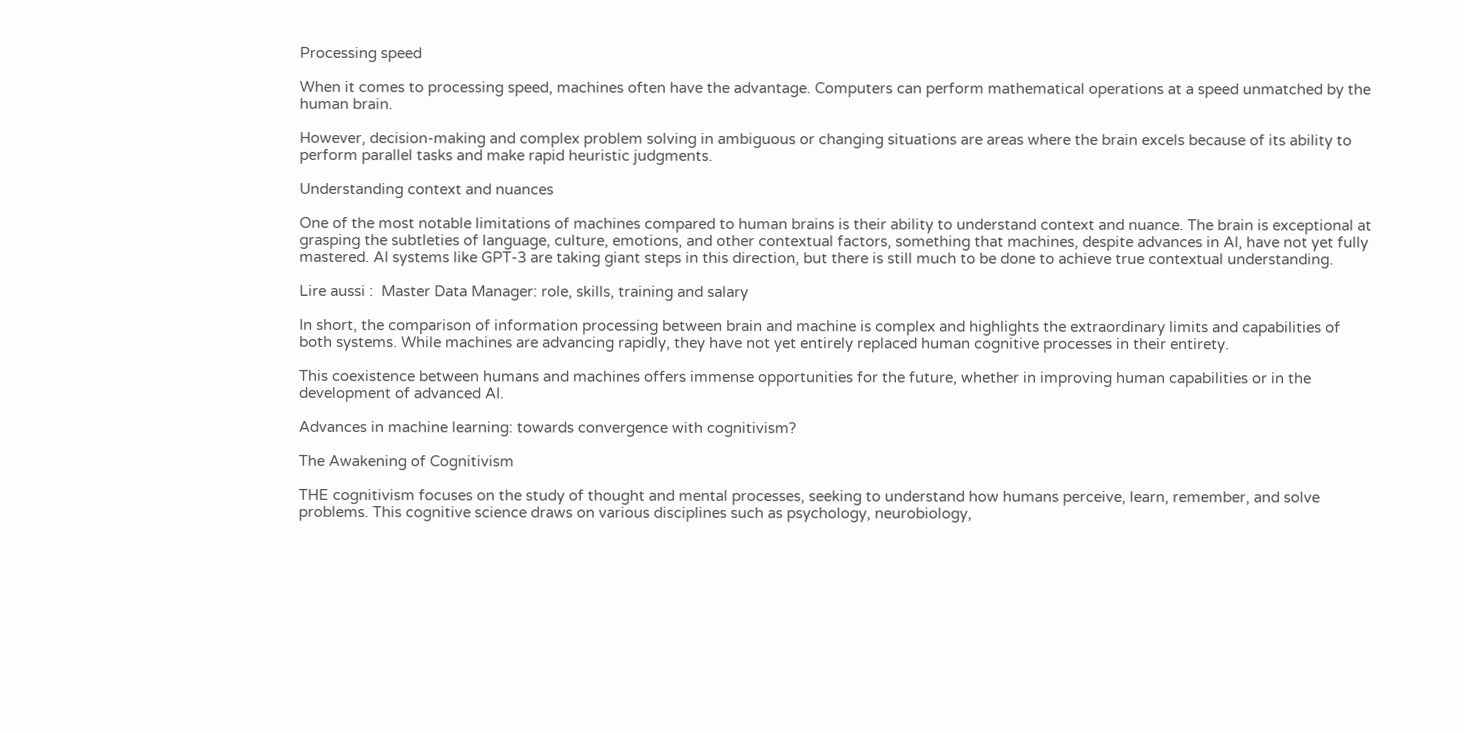Processing speed

When it comes to processing speed, machines often have the advantage. Computers can perform mathematical operations at a speed unmatched by the human brain.

However, decision-making and complex problem solving in ambiguous or changing situations are areas where the brain excels because of its ability to perform parallel tasks and make rapid heuristic judgments.

Understanding context and nuances

One of the most notable limitations of machines compared to human brains is their ability to understand context and nuance. The brain is exceptional at grasping the subtleties of language, culture, emotions, and other contextual factors, something that machines, despite advances in AI, have not yet fully mastered. AI systems like GPT-3 are taking giant steps in this direction, but there is still much to be done to achieve true contextual understanding.

Lire aussi :  Master Data Manager: role, skills, training and salary

In short, the comparison of information processing between brain and machine is complex and highlights the extraordinary limits and capabilities of both systems. While machines are advancing rapidly, they have not yet entirely replaced human cognitive processes in their entirety.

This coexistence between humans and machines offers immense opportunities for the future, whether in improving human capabilities or in the development of advanced AI.

Advances in machine learning: towards convergence with cognitivism?

The Awakening of Cognitivism

THE cognitivism focuses on the study of thought and mental processes, seeking to understand how humans perceive, learn, remember, and solve problems. This cognitive science draws on various disciplines such as psychology, neurobiology,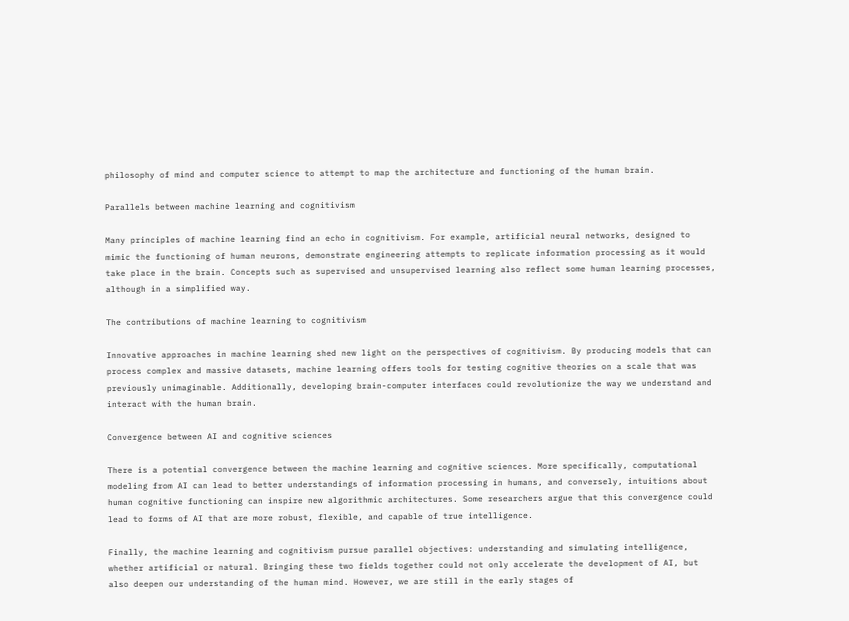philosophy of mind and computer science to attempt to map the architecture and functioning of the human brain.

Parallels between machine learning and cognitivism

Many principles of machine learning find an echo in cognitivism. For example, artificial neural networks, designed to mimic the functioning of human neurons, demonstrate engineering attempts to replicate information processing as it would take place in the brain. Concepts such as supervised and unsupervised learning also reflect some human learning processes, although in a simplified way.

The contributions of machine learning to cognitivism

Innovative approaches in machine learning shed new light on the perspectives of cognitivism. By producing models that can process complex and massive datasets, machine learning offers tools for testing cognitive theories on a scale that was previously unimaginable. Additionally, developing brain-computer interfaces could revolutionize the way we understand and interact with the human brain.

Convergence between AI and cognitive sciences

There is a potential convergence between the machine learning and cognitive sciences. More specifically, computational modeling from AI can lead to better understandings of information processing in humans, and conversely, intuitions about human cognitive functioning can inspire new algorithmic architectures. Some researchers argue that this convergence could lead to forms of AI that are more robust, flexible, and capable of true intelligence.

Finally, the machine learning and cognitivism pursue parallel objectives: understanding and simulating intelligence, whether artificial or natural. Bringing these two fields together could not only accelerate the development of AI, but also deepen our understanding of the human mind. However, we are still in the early stages of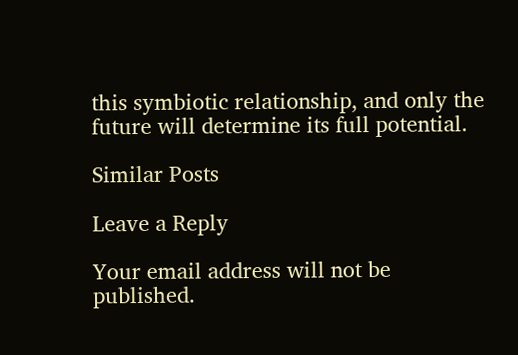this symbiotic relationship, and only the future will determine its full potential.

Similar Posts

Leave a Reply

Your email address will not be published.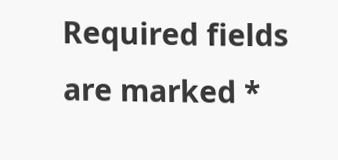Required fields are marked *